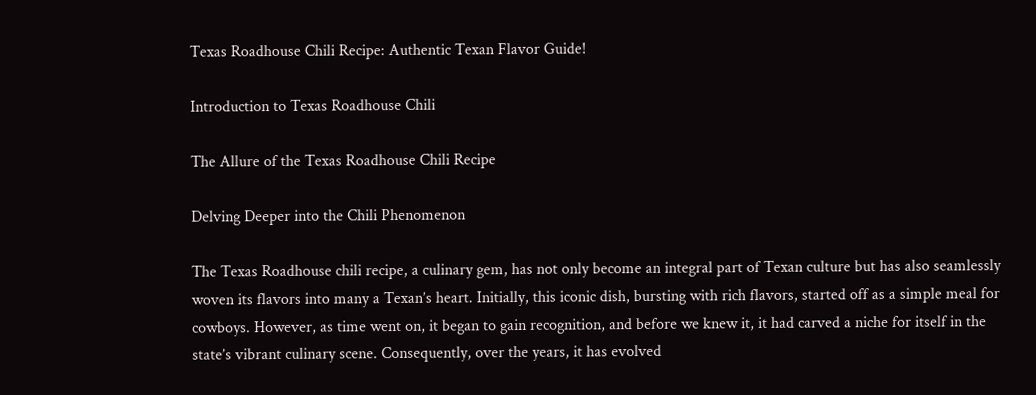Texas Roadhouse Chili Recipe: Authentic Texan Flavor Guide!

Introduction to Texas Roadhouse Chili

The Allure of the Texas Roadhouse Chili Recipe

Delving Deeper into the Chili Phenomenon

The Texas Roadhouse chili recipe, a culinary gem, has not only become an integral part of Texan culture but has also seamlessly woven its flavors into many a Texan’s heart. Initially, this iconic dish, bursting with rich flavors, started off as a simple meal for cowboys. However, as time went on, it began to gain recognition, and before we knew it, it had carved a niche for itself in the state’s vibrant culinary scene. Consequently, over the years, it has evolved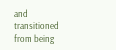and transitioned from being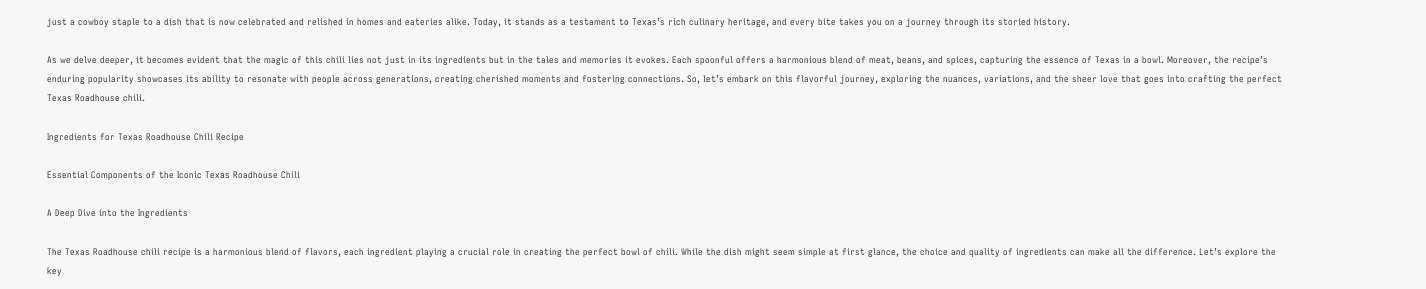just a cowboy staple to a dish that is now celebrated and relished in homes and eateries alike. Today, it stands as a testament to Texas’s rich culinary heritage, and every bite takes you on a journey through its storied history.

As we delve deeper, it becomes evident that the magic of this chili lies not just in its ingredients but in the tales and memories it evokes. Each spoonful offers a harmonious blend of meat, beans, and spices, capturing the essence of Texas in a bowl. Moreover, the recipe’s enduring popularity showcases its ability to resonate with people across generations, creating cherished moments and fostering connections. So, let’s embark on this flavorful journey, exploring the nuances, variations, and the sheer love that goes into crafting the perfect Texas Roadhouse chili.

Ingredients for Texas Roadhouse Chili Recipe

Essential Components of the Iconic Texas Roadhouse Chili

A Deep Dive into the Ingredients

The Texas Roadhouse chili recipe is a harmonious blend of flavors, each ingredient playing a crucial role in creating the perfect bowl of chili. While the dish might seem simple at first glance, the choice and quality of ingredients can make all the difference. Let’s explore the key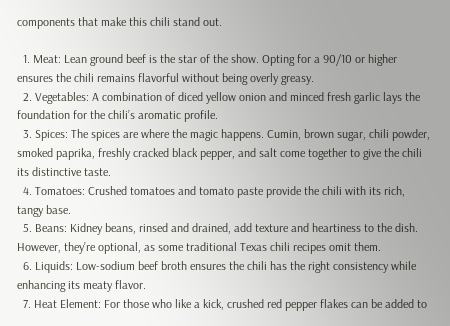components that make this chili stand out.

  1. Meat: Lean ground beef is the star of the show. Opting for a 90/10 or higher ensures the chili remains flavorful without being overly greasy.
  2. Vegetables: A combination of diced yellow onion and minced fresh garlic lays the foundation for the chili’s aromatic profile.
  3. Spices: The spices are where the magic happens. Cumin, brown sugar, chili powder, smoked paprika, freshly cracked black pepper, and salt come together to give the chili its distinctive taste.
  4. Tomatoes: Crushed tomatoes and tomato paste provide the chili with its rich, tangy base.
  5. Beans: Kidney beans, rinsed and drained, add texture and heartiness to the dish. However, they’re optional, as some traditional Texas chili recipes omit them.
  6. Liquids: Low-sodium beef broth ensures the chili has the right consistency while enhancing its meaty flavor.
  7. Heat Element: For those who like a kick, crushed red pepper flakes can be added to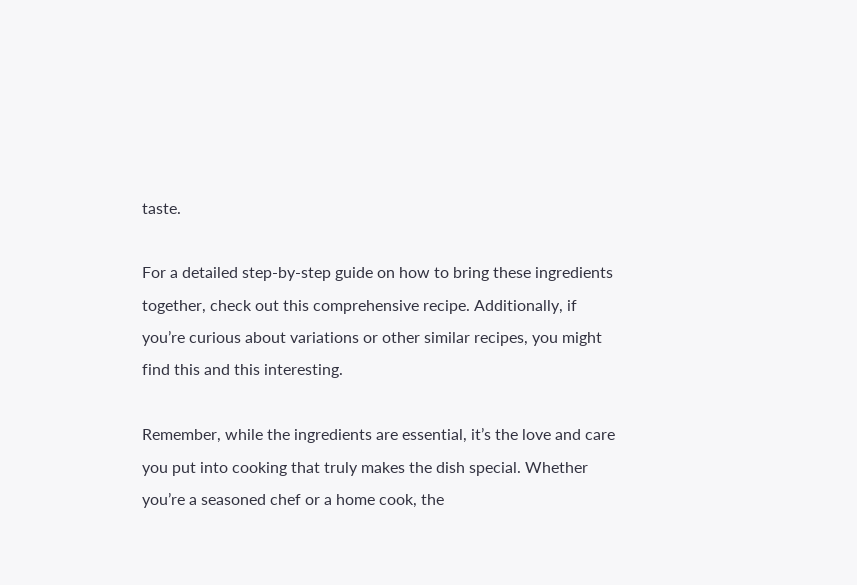taste.

For a detailed step-by-step guide on how to bring these ingredients together, check out this comprehensive recipe. Additionally, if you’re curious about variations or other similar recipes, you might find this and this interesting.

Remember, while the ingredients are essential, it’s the love and care you put into cooking that truly makes the dish special. Whether you’re a seasoned chef or a home cook, the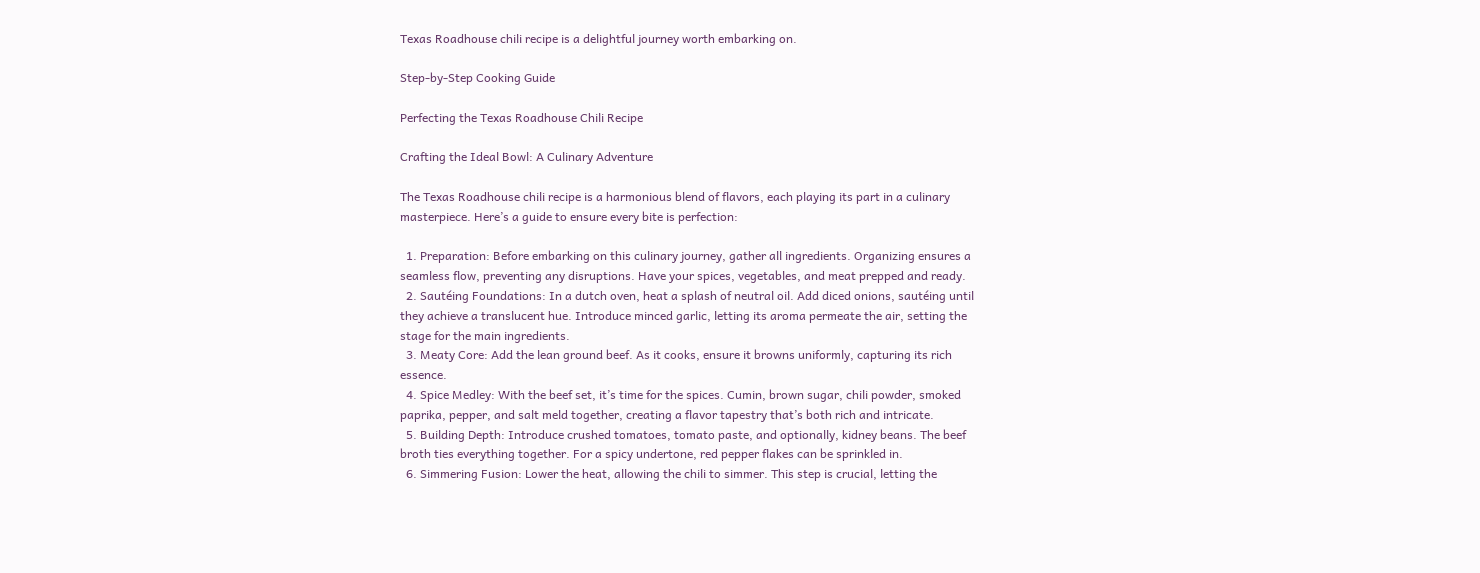Texas Roadhouse chili recipe is a delightful journey worth embarking on.

Step-by-Step Cooking Guide

Perfecting the Texas Roadhouse Chili Recipe

Crafting the Ideal Bowl: A Culinary Adventure

The Texas Roadhouse chili recipe is a harmonious blend of flavors, each playing its part in a culinary masterpiece. Here’s a guide to ensure every bite is perfection:

  1. Preparation: Before embarking on this culinary journey, gather all ingredients. Organizing ensures a seamless flow, preventing any disruptions. Have your spices, vegetables, and meat prepped and ready.
  2. Sautéing Foundations: In a dutch oven, heat a splash of neutral oil. Add diced onions, sautéing until they achieve a translucent hue. Introduce minced garlic, letting its aroma permeate the air, setting the stage for the main ingredients.
  3. Meaty Core: Add the lean ground beef. As it cooks, ensure it browns uniformly, capturing its rich essence.
  4. Spice Medley: With the beef set, it’s time for the spices. Cumin, brown sugar, chili powder, smoked paprika, pepper, and salt meld together, creating a flavor tapestry that’s both rich and intricate.
  5. Building Depth: Introduce crushed tomatoes, tomato paste, and optionally, kidney beans. The beef broth ties everything together. For a spicy undertone, red pepper flakes can be sprinkled in.
  6. Simmering Fusion: Lower the heat, allowing the chili to simmer. This step is crucial, letting the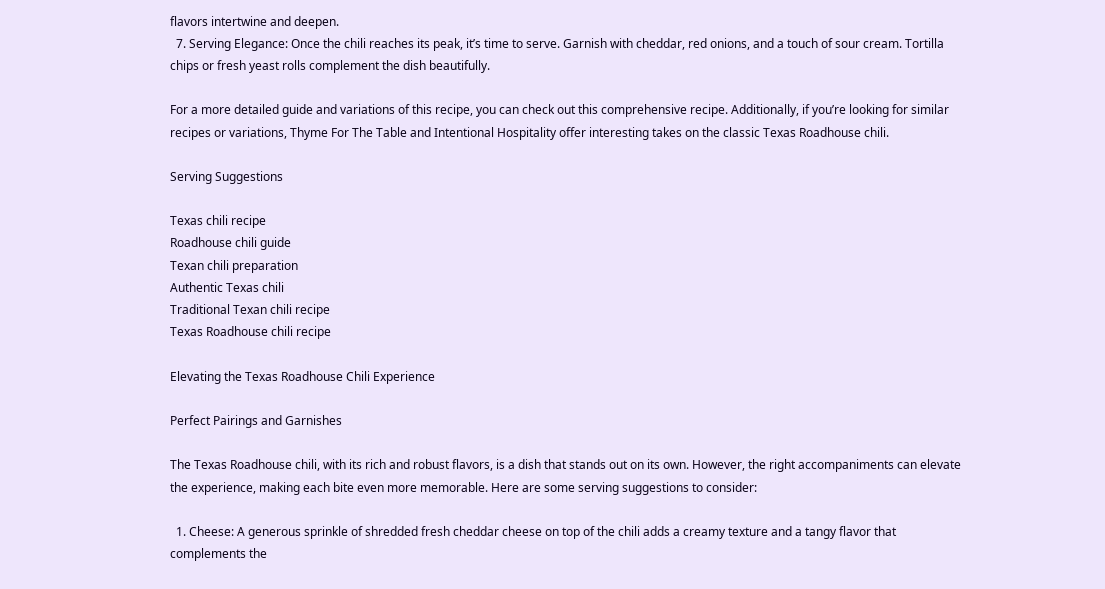flavors intertwine and deepen.
  7. Serving Elegance: Once the chili reaches its peak, it’s time to serve. Garnish with cheddar, red onions, and a touch of sour cream. Tortilla chips or fresh yeast rolls complement the dish beautifully.

For a more detailed guide and variations of this recipe, you can check out this comprehensive recipe. Additionally, if you’re looking for similar recipes or variations, Thyme For The Table and Intentional Hospitality offer interesting takes on the classic Texas Roadhouse chili.

Serving Suggestions

Texas chili recipe
Roadhouse chili guide
Texan chili preparation
Authentic Texas chili
Traditional Texan chili recipe
Texas Roadhouse chili recipe

Elevating the Texas Roadhouse Chili Experience

Perfect Pairings and Garnishes

The Texas Roadhouse chili, with its rich and robust flavors, is a dish that stands out on its own. However, the right accompaniments can elevate the experience, making each bite even more memorable. Here are some serving suggestions to consider:

  1. Cheese: A generous sprinkle of shredded fresh cheddar cheese on top of the chili adds a creamy texture and a tangy flavor that complements the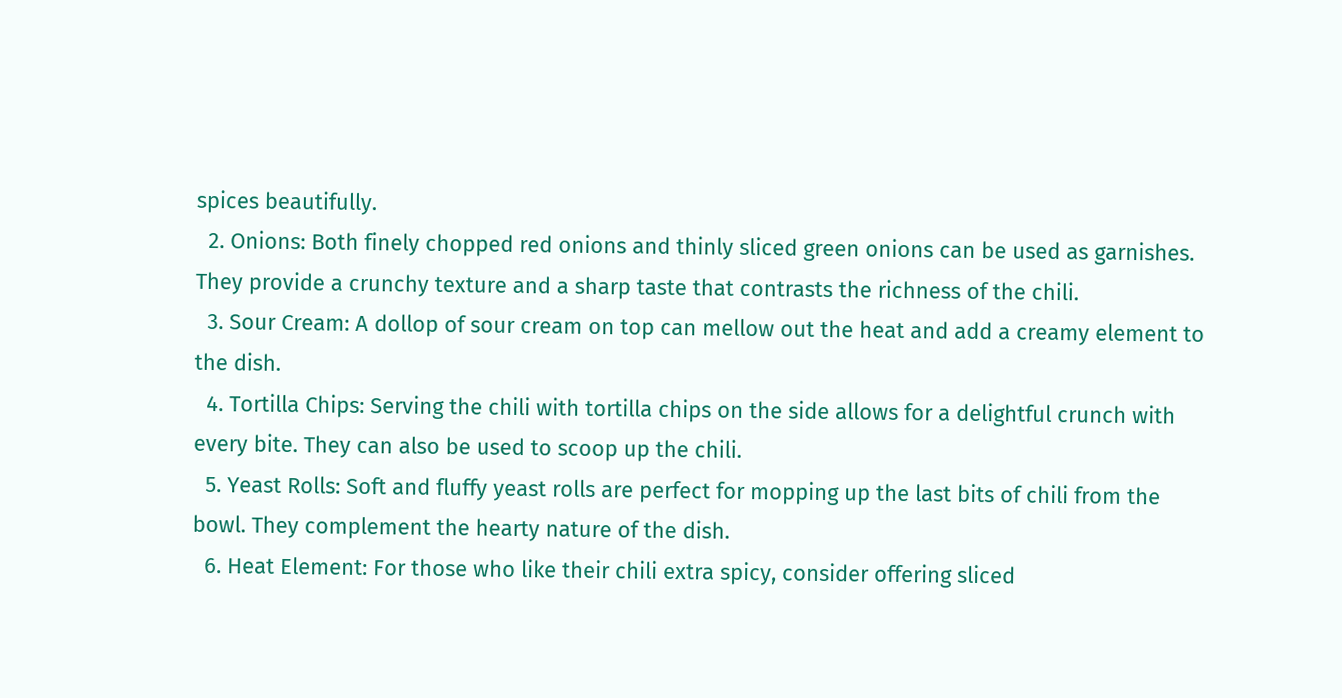spices beautifully.
  2. Onions: Both finely chopped red onions and thinly sliced green onions can be used as garnishes. They provide a crunchy texture and a sharp taste that contrasts the richness of the chili.
  3. Sour Cream: A dollop of sour cream on top can mellow out the heat and add a creamy element to the dish.
  4. Tortilla Chips: Serving the chili with tortilla chips on the side allows for a delightful crunch with every bite. They can also be used to scoop up the chili.
  5. Yeast Rolls: Soft and fluffy yeast rolls are perfect for mopping up the last bits of chili from the bowl. They complement the hearty nature of the dish.
  6. Heat Element: For those who like their chili extra spicy, consider offering sliced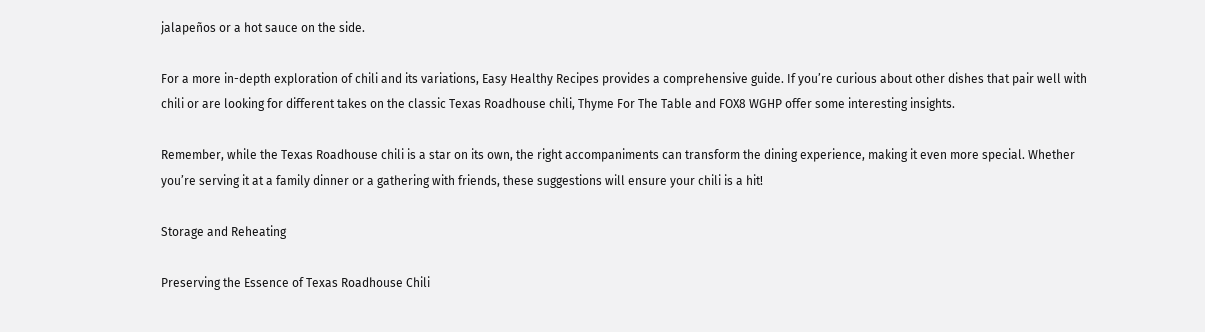jalapeños or a hot sauce on the side.

For a more in-depth exploration of chili and its variations, Easy Healthy Recipes provides a comprehensive guide. If you’re curious about other dishes that pair well with chili or are looking for different takes on the classic Texas Roadhouse chili, Thyme For The Table and FOX8 WGHP offer some interesting insights.

Remember, while the Texas Roadhouse chili is a star on its own, the right accompaniments can transform the dining experience, making it even more special. Whether you’re serving it at a family dinner or a gathering with friends, these suggestions will ensure your chili is a hit!

Storage and Reheating

Preserving the Essence of Texas Roadhouse Chili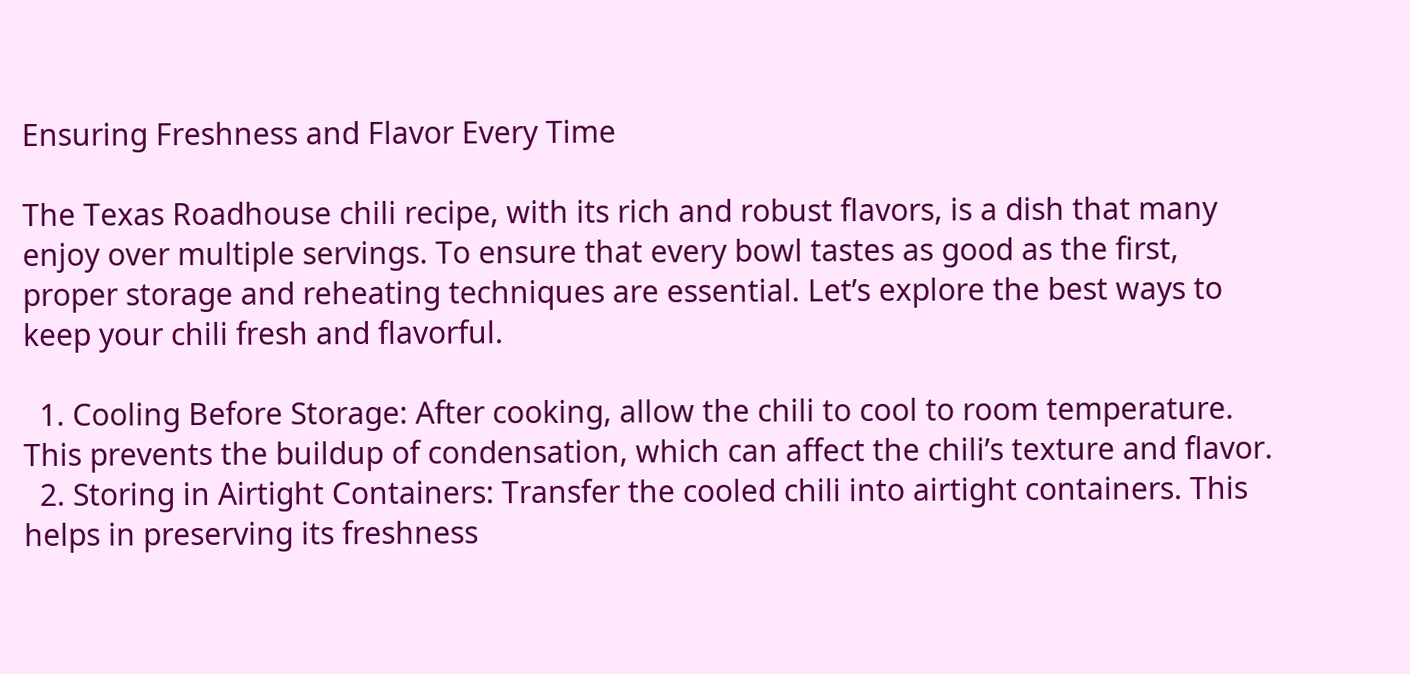Ensuring Freshness and Flavor Every Time

The Texas Roadhouse chili recipe, with its rich and robust flavors, is a dish that many enjoy over multiple servings. To ensure that every bowl tastes as good as the first, proper storage and reheating techniques are essential. Let’s explore the best ways to keep your chili fresh and flavorful.

  1. Cooling Before Storage: After cooking, allow the chili to cool to room temperature. This prevents the buildup of condensation, which can affect the chili’s texture and flavor.
  2. Storing in Airtight Containers: Transfer the cooled chili into airtight containers. This helps in preserving its freshness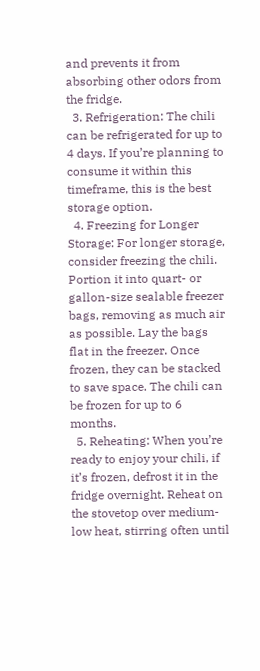and prevents it from absorbing other odors from the fridge.
  3. Refrigeration: The chili can be refrigerated for up to 4 days. If you’re planning to consume it within this timeframe, this is the best storage option.
  4. Freezing for Longer Storage: For longer storage, consider freezing the chili. Portion it into quart- or gallon-size sealable freezer bags, removing as much air as possible. Lay the bags flat in the freezer. Once frozen, they can be stacked to save space. The chili can be frozen for up to 6 months.
  5. Reheating: When you’re ready to enjoy your chili, if it’s frozen, defrost it in the fridge overnight. Reheat on the stovetop over medium-low heat, stirring often until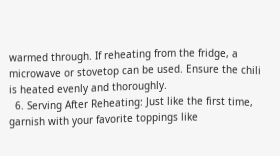warmed through. If reheating from the fridge, a microwave or stovetop can be used. Ensure the chili is heated evenly and thoroughly.
  6. Serving After Reheating: Just like the first time, garnish with your favorite toppings like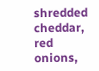shredded cheddar, red onions,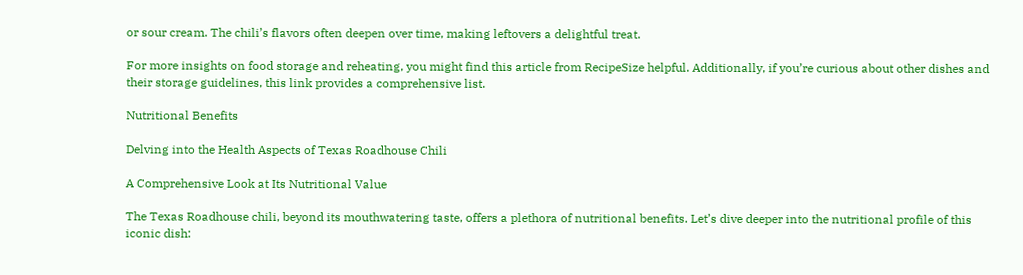or sour cream. The chili’s flavors often deepen over time, making leftovers a delightful treat.

For more insights on food storage and reheating, you might find this article from RecipeSize helpful. Additionally, if you’re curious about other dishes and their storage guidelines, this link provides a comprehensive list.

Nutritional Benefits

Delving into the Health Aspects of Texas Roadhouse Chili

A Comprehensive Look at Its Nutritional Value

The Texas Roadhouse chili, beyond its mouthwatering taste, offers a plethora of nutritional benefits. Let’s dive deeper into the nutritional profile of this iconic dish: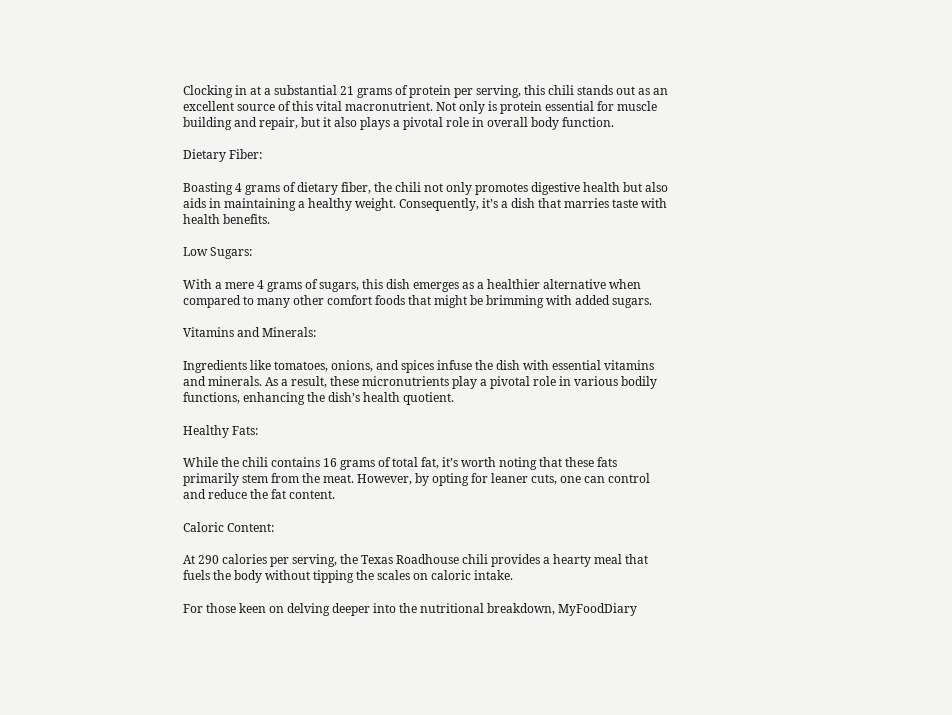Clocking in at a substantial 21 grams of protein per serving, this chili stands out as an excellent source of this vital macronutrient. Not only is protein essential for muscle building and repair, but it also plays a pivotal role in overall body function.

Dietary Fiber:

Boasting 4 grams of dietary fiber, the chili not only promotes digestive health but also aids in maintaining a healthy weight. Consequently, it’s a dish that marries taste with health benefits.

Low Sugars:

With a mere 4 grams of sugars, this dish emerges as a healthier alternative when compared to many other comfort foods that might be brimming with added sugars.

Vitamins and Minerals:

Ingredients like tomatoes, onions, and spices infuse the dish with essential vitamins and minerals. As a result, these micronutrients play a pivotal role in various bodily functions, enhancing the dish’s health quotient.

Healthy Fats:

While the chili contains 16 grams of total fat, it’s worth noting that these fats primarily stem from the meat. However, by opting for leaner cuts, one can control and reduce the fat content.

Caloric Content:

At 290 calories per serving, the Texas Roadhouse chili provides a hearty meal that fuels the body without tipping the scales on caloric intake.

For those keen on delving deeper into the nutritional breakdown, MyFoodDiary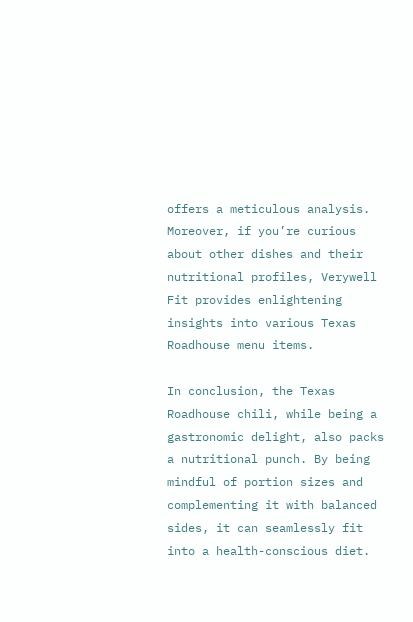offers a meticulous analysis. Moreover, if you’re curious about other dishes and their nutritional profiles, Verywell Fit provides enlightening insights into various Texas Roadhouse menu items.

In conclusion, the Texas Roadhouse chili, while being a gastronomic delight, also packs a nutritional punch. By being mindful of portion sizes and complementing it with balanced sides, it can seamlessly fit into a health-conscious diet.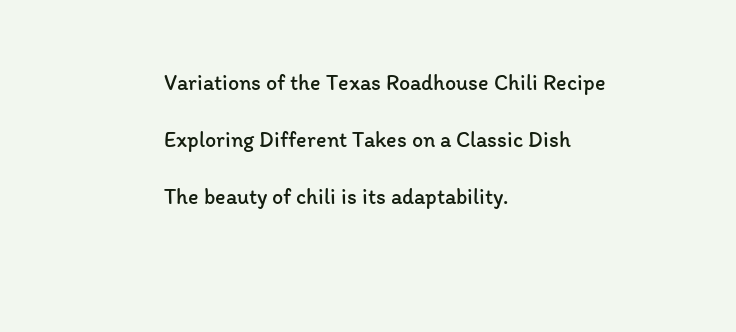Variations of the Texas Roadhouse Chili Recipe

Exploring Different Takes on a Classic Dish

The beauty of chili is its adaptability.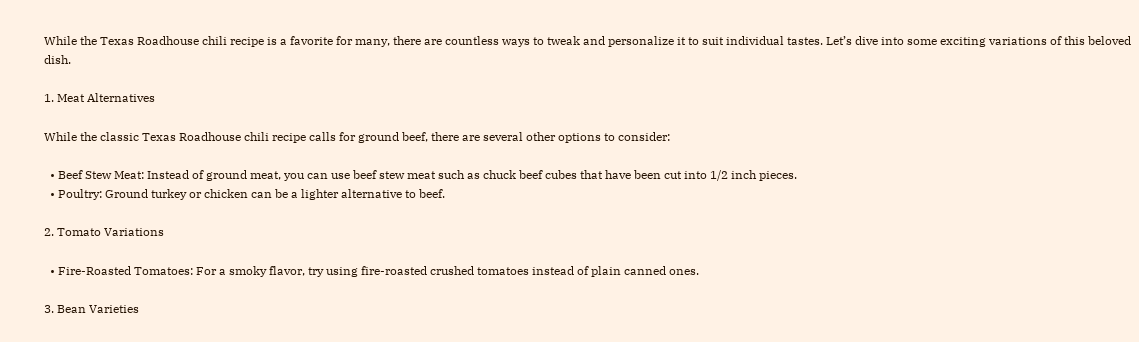While the Texas Roadhouse chili recipe is a favorite for many, there are countless ways to tweak and personalize it to suit individual tastes. Let’s dive into some exciting variations of this beloved dish.

1. Meat Alternatives

While the classic Texas Roadhouse chili recipe calls for ground beef, there are several other options to consider:

  • Beef Stew Meat: Instead of ground meat, you can use beef stew meat such as chuck beef cubes that have been cut into 1/2 inch pieces.
  • Poultry: Ground turkey or chicken can be a lighter alternative to beef.

2. Tomato Variations

  • Fire-Roasted Tomatoes: For a smoky flavor, try using fire-roasted crushed tomatoes instead of plain canned ones.

3. Bean Varieties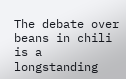The debate over beans in chili is a longstanding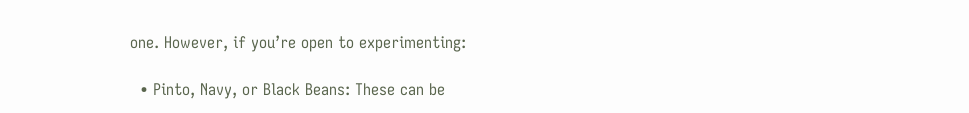one. However, if you’re open to experimenting:

  • Pinto, Navy, or Black Beans: These can be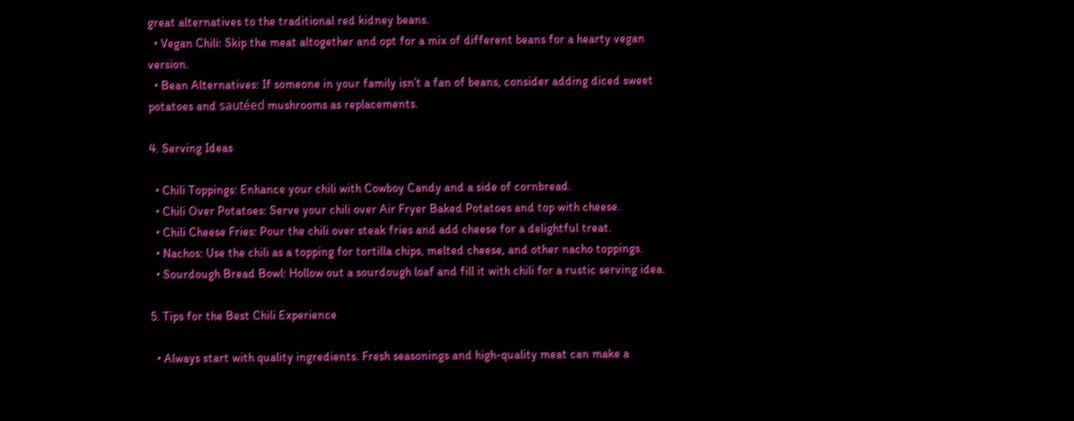great alternatives to the traditional red kidney beans.
  • Vegan Chili: Skip the meat altogether and opt for a mix of different beans for a hearty vegan version.
  • Bean Alternatives: If someone in your family isn’t a fan of beans, consider adding diced sweet potatoes and sautéed mushrooms as replacements.

4. Serving Ideas

  • Chili Toppings: Enhance your chili with Cowboy Candy and a side of cornbread.
  • Chili Over Potatoes: Serve your chili over Air Fryer Baked Potatoes and top with cheese.
  • Chili Cheese Fries: Pour the chili over steak fries and add cheese for a delightful treat.
  • Nachos: Use the chili as a topping for tortilla chips, melted cheese, and other nacho toppings.
  • Sourdough Bread Bowl: Hollow out a sourdough loaf and fill it with chili for a rustic serving idea.

5. Tips for the Best Chili Experience

  • Always start with quality ingredients. Fresh seasonings and high-quality meat can make a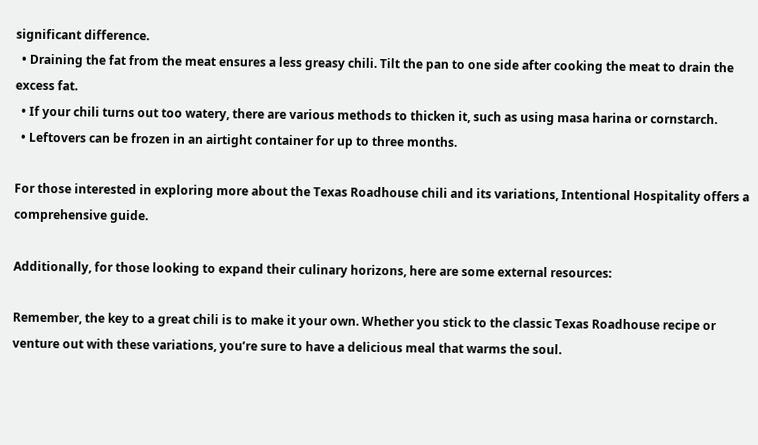significant difference.
  • Draining the fat from the meat ensures a less greasy chili. Tilt the pan to one side after cooking the meat to drain the excess fat.
  • If your chili turns out too watery, there are various methods to thicken it, such as using masa harina or cornstarch.
  • Leftovers can be frozen in an airtight container for up to three months.

For those interested in exploring more about the Texas Roadhouse chili and its variations, Intentional Hospitality offers a comprehensive guide.

Additionally, for those looking to expand their culinary horizons, here are some external resources:

Remember, the key to a great chili is to make it your own. Whether you stick to the classic Texas Roadhouse recipe or venture out with these variations, you’re sure to have a delicious meal that warms the soul.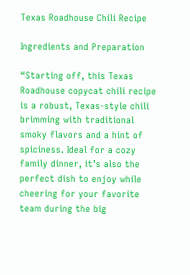Texas Roadhouse Chili Recipe

Ingredients and Preparation

“Starting off, this Texas Roadhouse copycat chili recipe is a robust, Texas-style chili brimming with traditional smoky flavors and a hint of spiciness. Ideal for a cozy family dinner, it’s also the perfect dish to enjoy while cheering for your favorite team during the big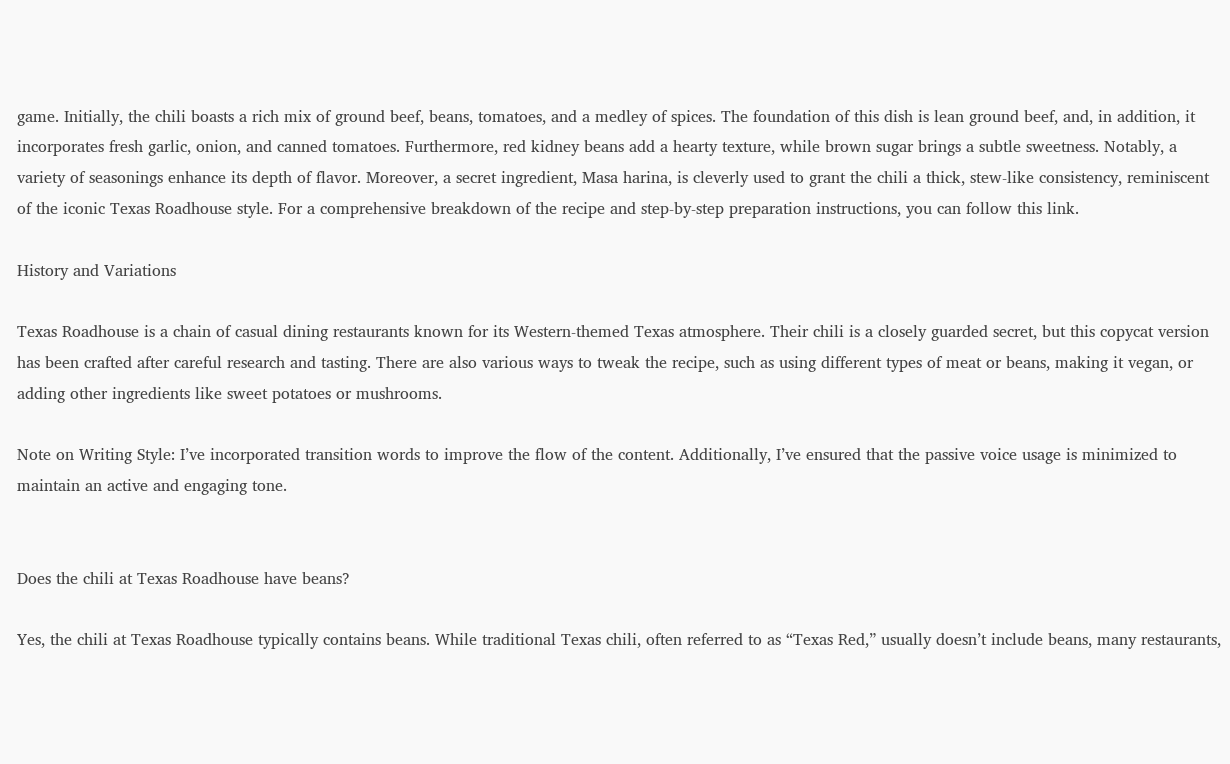game. Initially, the chili boasts a rich mix of ground beef, beans, tomatoes, and a medley of spices. The foundation of this dish is lean ground beef, and, in addition, it incorporates fresh garlic, onion, and canned tomatoes. Furthermore, red kidney beans add a hearty texture, while brown sugar brings a subtle sweetness. Notably, a variety of seasonings enhance its depth of flavor. Moreover, a secret ingredient, Masa harina, is cleverly used to grant the chili a thick, stew-like consistency, reminiscent of the iconic Texas Roadhouse style. For a comprehensive breakdown of the recipe and step-by-step preparation instructions, you can follow this link.

History and Variations

Texas Roadhouse is a chain of casual dining restaurants known for its Western-themed Texas atmosphere. Their chili is a closely guarded secret, but this copycat version has been crafted after careful research and tasting. There are also various ways to tweak the recipe, such as using different types of meat or beans, making it vegan, or adding other ingredients like sweet potatoes or mushrooms.

Note on Writing Style: I’ve incorporated transition words to improve the flow of the content. Additionally, I’ve ensured that the passive voice usage is minimized to maintain an active and engaging tone.


Does the chili at Texas Roadhouse have beans?

Yes, the chili at Texas Roadhouse typically contains beans. While traditional Texas chili, often referred to as “Texas Red,” usually doesn’t include beans, many restaurants,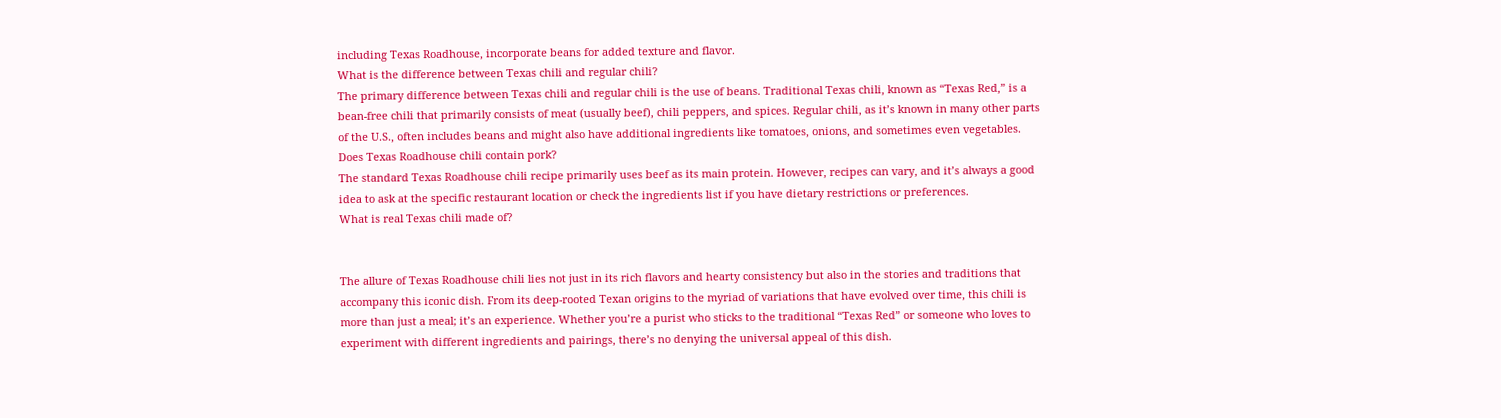including Texas Roadhouse, incorporate beans for added texture and flavor.
What is the difference between Texas chili and regular chili?
The primary difference between Texas chili and regular chili is the use of beans. Traditional Texas chili, known as “Texas Red,” is a bean-free chili that primarily consists of meat (usually beef), chili peppers, and spices. Regular chili, as it’s known in many other parts of the U.S., often includes beans and might also have additional ingredients like tomatoes, onions, and sometimes even vegetables.
Does Texas Roadhouse chili contain pork?
The standard Texas Roadhouse chili recipe primarily uses beef as its main protein. However, recipes can vary, and it’s always a good idea to ask at the specific restaurant location or check the ingredients list if you have dietary restrictions or preferences.
What is real Texas chili made of?


The allure of Texas Roadhouse chili lies not just in its rich flavors and hearty consistency but also in the stories and traditions that accompany this iconic dish. From its deep-rooted Texan origins to the myriad of variations that have evolved over time, this chili is more than just a meal; it’s an experience. Whether you’re a purist who sticks to the traditional “Texas Red” or someone who loves to experiment with different ingredients and pairings, there’s no denying the universal appeal of this dish.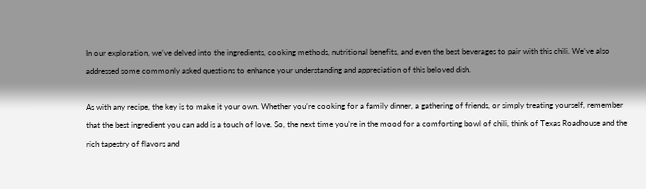In our exploration, we’ve delved into the ingredients, cooking methods, nutritional benefits, and even the best beverages to pair with this chili. We’ve also addressed some commonly asked questions to enhance your understanding and appreciation of this beloved dish.

As with any recipe, the key is to make it your own. Whether you’re cooking for a family dinner, a gathering of friends, or simply treating yourself, remember that the best ingredient you can add is a touch of love. So, the next time you’re in the mood for a comforting bowl of chili, think of Texas Roadhouse and the rich tapestry of flavors and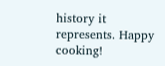history it represents. Happy cooking!